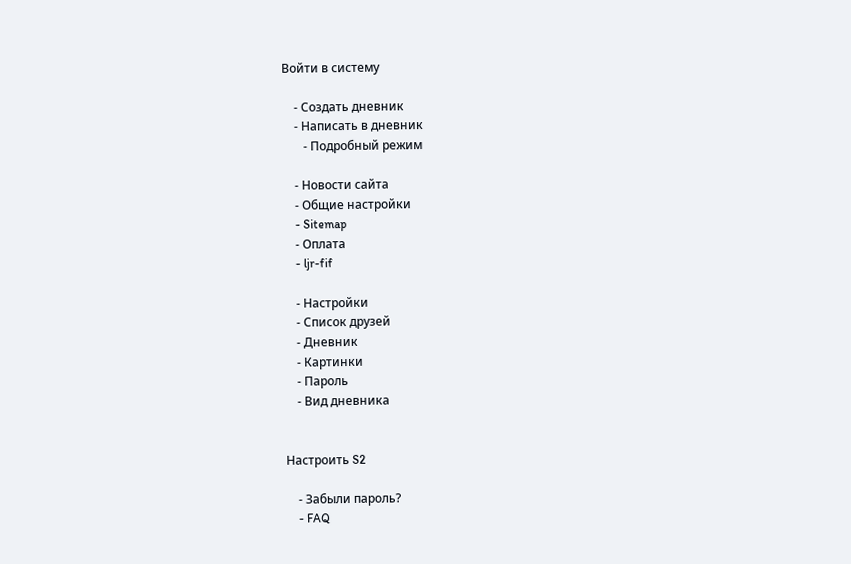Войти в систему

    - Создать дневник
    - Написать в дневник
       - Подробный режим

    - Новости сайта
    - Общие настройки
    - Sitemap
    - Оплата
    - ljr-fif

    - Настройки
    - Список друзей
    - Дневник
    - Картинки
    - Пароль
    - Вид дневника


Настроить S2

    - Забыли пароль?
    - FAQ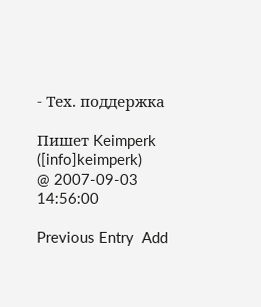- Тех. поддержка

Пишет Keimperk ([info]keimperk)
@ 2007-09-03 14:56:00

Previous Entry  Add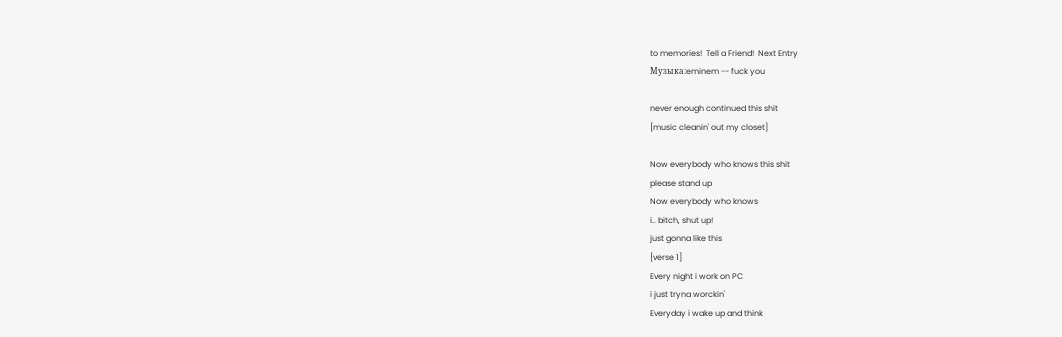to memories!  Tell a Friend!  Next Entry
Музыка:eminem -- fuck you

never enough continued this shit
[music cleanin' out my closet]

Now everybody who knows this shit
please stand up
Now everybody who knows
i.. bitch, shut up!
just gonna like this
[verse 1]
Every night i work on PC
i just tryna worckin'
Everyday i wake up and think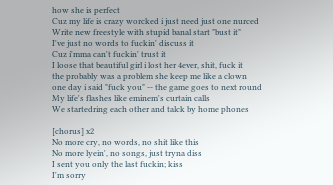how she is perfect
Cuz my life is crazy worcked i just need just one nurced
Write new freestyle with stupid banal start "bust it"
I've just no words to fuckin' discuss it
Cuz i'mma can't fuckin' trust it
I loose that beautiful girl i lost her 4ever, shit, fuck it
the probably was a problem she keep me like a clown
one day i said "fuck you" -- the game goes to next round
My life's flashes like eminem's curtain calls
We startedring each other and talck by home phones

[chorus] x2
No more cry, no words, no shit like this
No more lyein', no songs, just tryna diss
I sent you only the last fuckin; kiss
I'm sorry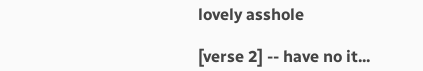lovely asshole

[verse 2] -- have no it...